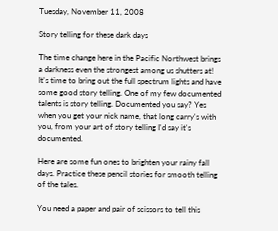Tuesday, November 11, 2008

Story telling for these dark days

The time change here in the Pacific Northwest brings a darkness even the strongest among us shutters at! It's time to bring out the full spectrum lights and have some good story telling. One of my few documented talents is story telling. Documented you say? Yes when you get your nick name, that long carry's with you, from your art of story telling I'd say it's documented.

Here are some fun ones to brighten your rainy fall days. Practice these pencil stories for smooth telling of the tales.

You need a paper and pair of scissors to tell this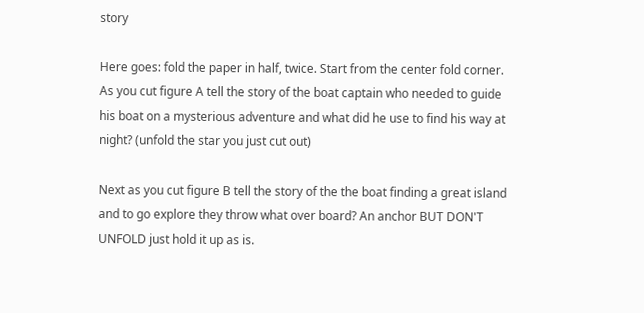story

Here goes: fold the paper in half, twice. Start from the center fold corner. As you cut figure A tell the story of the boat captain who needed to guide his boat on a mysterious adventure and what did he use to find his way at night? (unfold the star you just cut out)

Next as you cut figure B tell the story of the the boat finding a great island and to go explore they throw what over board? An anchor BUT DON'T UNFOLD just hold it up as is.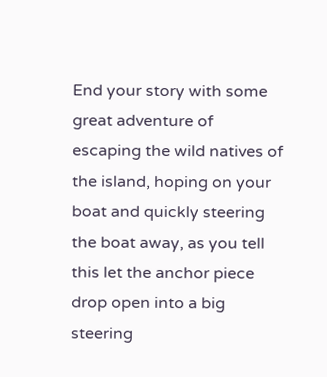End your story with some great adventure of escaping the wild natives of the island, hoping on your boat and quickly steering the boat away, as you tell this let the anchor piece drop open into a big steering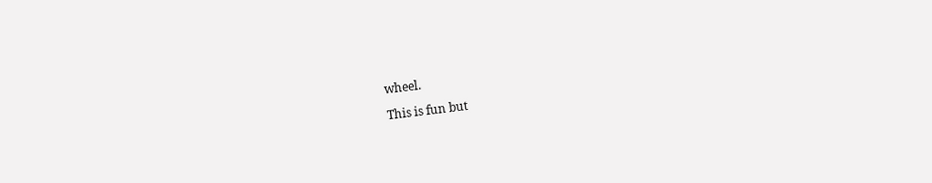wheel.

This is fun but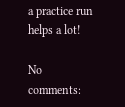a practice run helps a lot!

No comments: